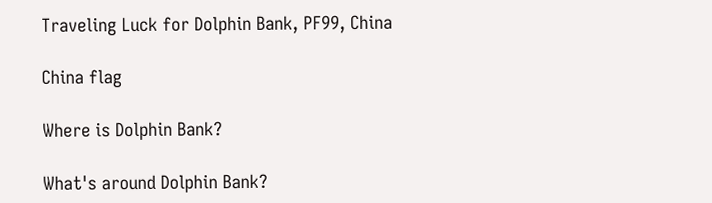Traveling Luck for Dolphin Bank, PF99, China

China flag

Where is Dolphin Bank?

What's around Dolphin Bank?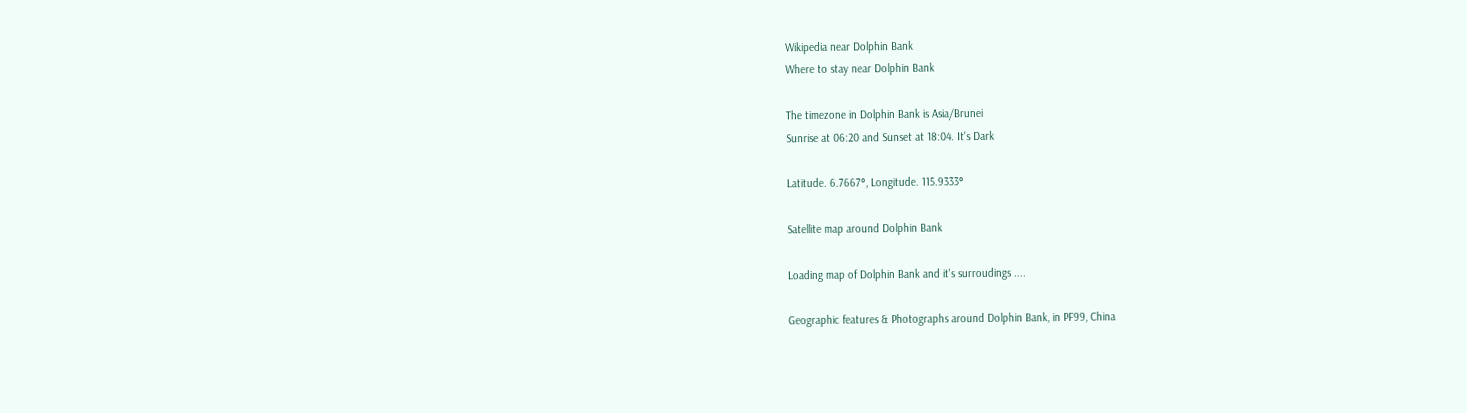Wikipedia near Dolphin Bank
Where to stay near Dolphin Bank

The timezone in Dolphin Bank is Asia/Brunei
Sunrise at 06:20 and Sunset at 18:04. It's Dark

Latitude. 6.7667°, Longitude. 115.9333°

Satellite map around Dolphin Bank

Loading map of Dolphin Bank and it's surroudings ....

Geographic features & Photographs around Dolphin Bank, in PF99, China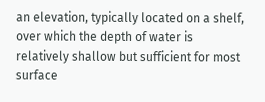an elevation, typically located on a shelf, over which the depth of water is relatively shallow but sufficient for most surface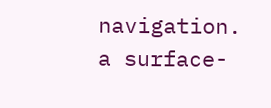navigation.
a surface-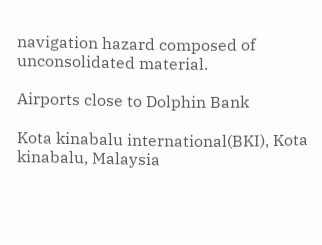navigation hazard composed of unconsolidated material.

Airports close to Dolphin Bank

Kota kinabalu international(BKI), Kota kinabalu, Malaysia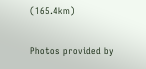(165.4km)

Photos provided by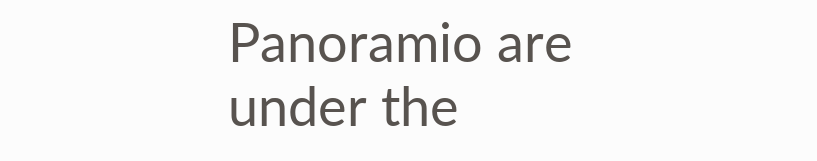Panoramio are under the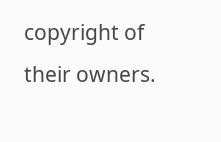copyright of their owners.